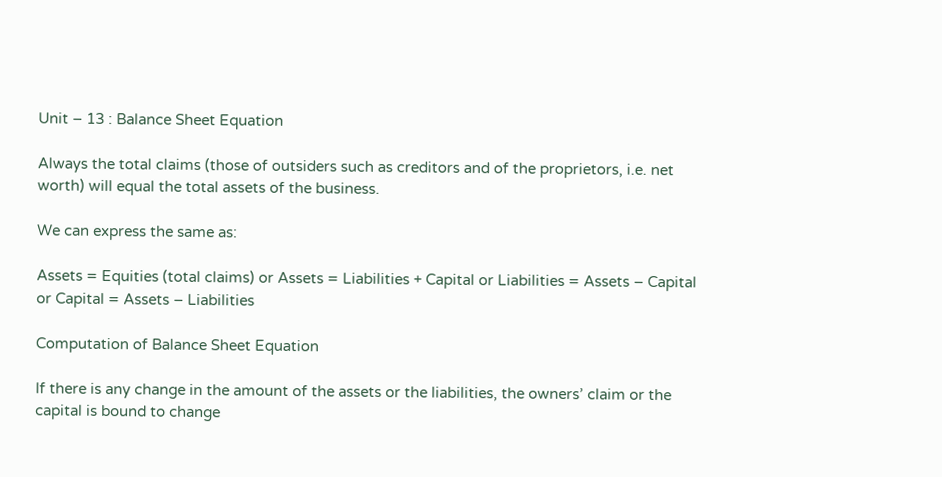Unit – 13 : Balance Sheet Equation

Always the total claims (those of outsiders such as creditors and of the proprietors, i.e. net worth) will equal the total assets of the business.

We can express the same as:

Assets = Equities (total claims) or Assets = Liabilities + Capital or Liabilities = Assets – Capital or Capital = Assets – Liabilities

Computation of Balance Sheet Equation

If there is any change in the amount of the assets or the liabilities, the owners’ claim or the capital is bound to change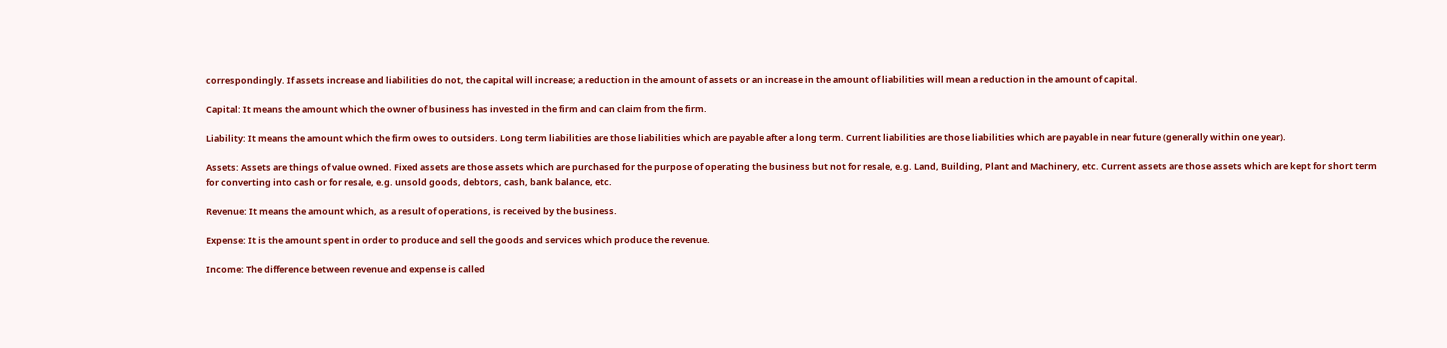correspondingly. If assets increase and liabilities do not, the capital will increase; a reduction in the amount of assets or an increase in the amount of liabilities will mean a reduction in the amount of capital.

Capital: It means the amount which the owner of business has invested in the firm and can claim from the firm.

Liability: It means the amount which the firm owes to outsiders. Long term liabilities are those liabilities which are payable after a long term. Current liabilities are those liabilities which are payable in near future (generally within one year).

Assets: Assets are things of value owned. Fixed assets are those assets which are purchased for the purpose of operating the business but not for resale, e.g. Land, Building, Plant and Machinery, etc. Current assets are those assets which are kept for short term for converting into cash or for resale, e.g. unsold goods, debtors, cash, bank balance, etc.

Revenue: It means the amount which, as a result of operations, is received by the business.

Expense: It is the amount spent in order to produce and sell the goods and services which produce the revenue.

Income: The difference between revenue and expense is called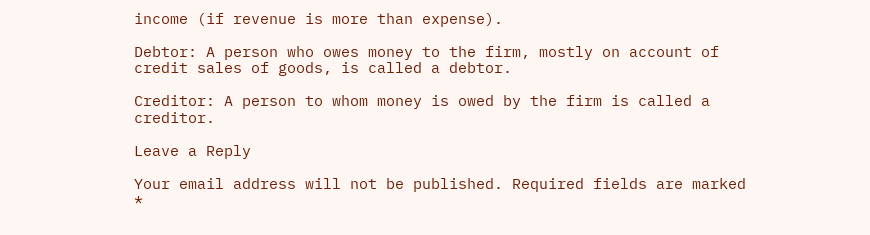income (if revenue is more than expense).

Debtor: A person who owes money to the firm, mostly on account of credit sales of goods, is called a debtor.

Creditor: A person to whom money is owed by the firm is called a creditor.

Leave a Reply

Your email address will not be published. Required fields are marked *